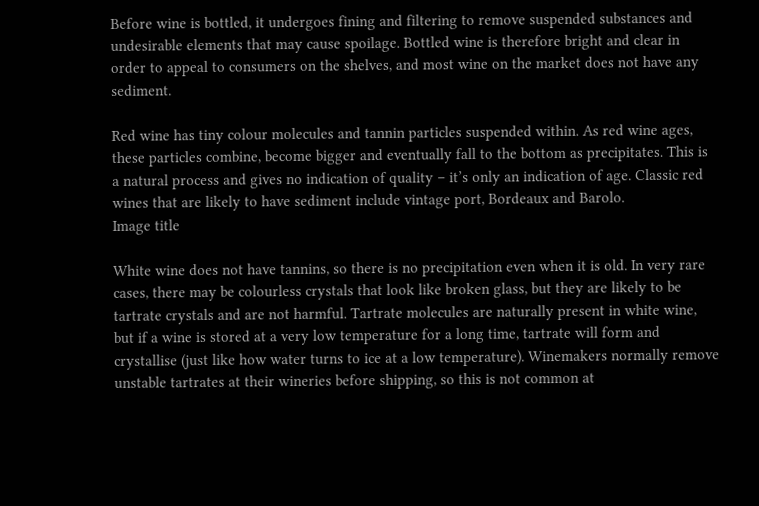Before wine is bottled, it undergoes fining and filtering to remove suspended substances and undesirable elements that may cause spoilage. Bottled wine is therefore bright and clear in order to appeal to consumers on the shelves, and most wine on the market does not have any sediment.

Red wine has tiny colour molecules and tannin particles suspended within. As red wine ages, these particles combine, become bigger and eventually fall to the bottom as precipitates. This is a natural process and gives no indication of quality – it’s only an indication of age. Classic red wines that are likely to have sediment include vintage port, Bordeaux and Barolo.
Image title

White wine does not have tannins, so there is no precipitation even when it is old. In very rare cases, there may be colourless crystals that look like broken glass, but they are likely to be tartrate crystals and are not harmful. Tartrate molecules are naturally present in white wine, but if a wine is stored at a very low temperature for a long time, tartrate will form and crystallise (just like how water turns to ice at a low temperature). Winemakers normally remove unstable tartrates at their wineries before shipping, so this is not common at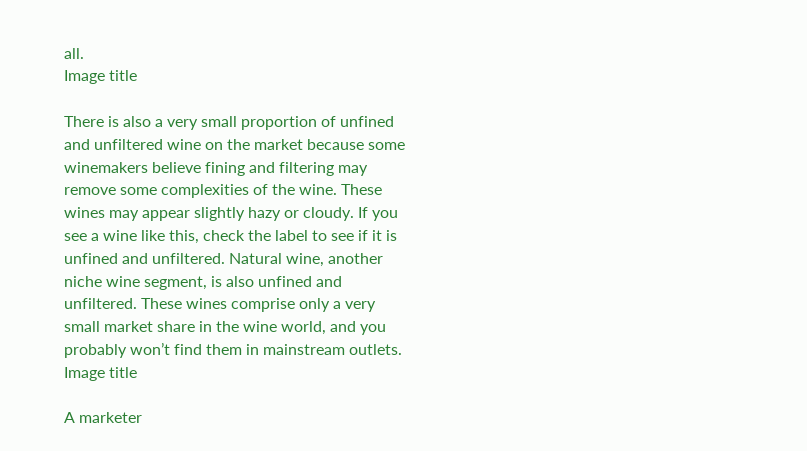all.
Image title

There is also a very small proportion of unfined and unfiltered wine on the market because some winemakers believe fining and filtering may remove some complexities of the wine. These wines may appear slightly hazy or cloudy. If you see a wine like this, check the label to see if it is unfined and unfiltered. Natural wine, another niche wine segment, is also unfined and unfiltered. These wines comprise only a very small market share in the wine world, and you probably won’t find them in mainstream outlets.
Image title

A marketer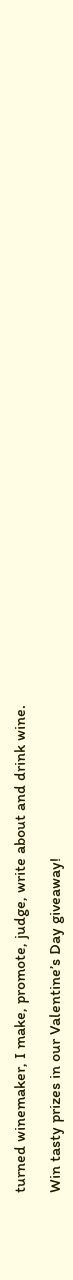turned winemaker, I make, promote, judge, write about and drink wine.

Win tasty prizes in our Valentine’s Day giveaway!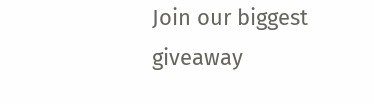Join our biggest giveaway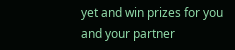yet and win prizes for you and your partner